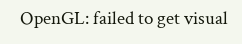OpenGL: failed to get visual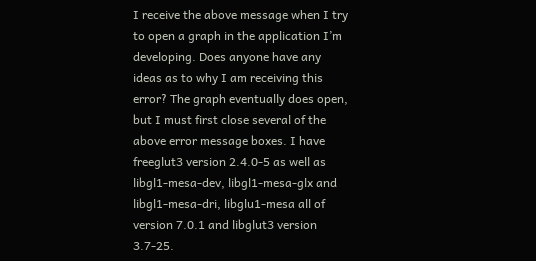I receive the above message when I try to open a graph in the application I’m developing. Does anyone have any ideas as to why I am receiving this error? The graph eventually does open, but I must first close several of the above error message boxes. I have freeglut3 version 2.4.0-5 as well as libgl1-mesa-dev, libgl1-mesa-glx and libgl1-mesa-dri, libglu1-mesa all of version 7.0.1 and libglut3 version 3.7-25.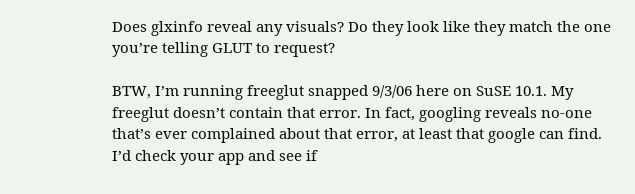Does glxinfo reveal any visuals? Do they look like they match the one you’re telling GLUT to request?

BTW, I’m running freeglut snapped 9/3/06 here on SuSE 10.1. My freeglut doesn’t contain that error. In fact, googling reveals no-one that’s ever complained about that error, at least that google can find. I’d check your app and see if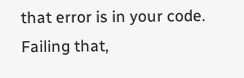that error is in your code. Failing that,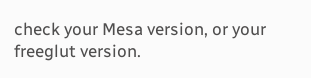check your Mesa version, or your freeglut version.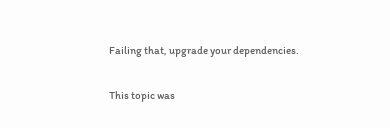Failing that, upgrade your dependencies.

This topic was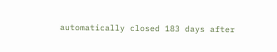automatically closed 183 days after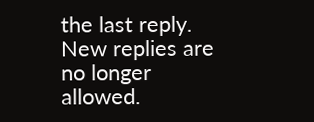the last reply. New replies are no longer allowed.